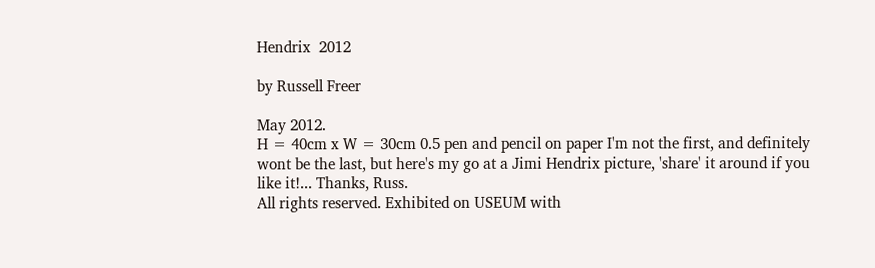Hendrix  2012

by Russell Freer

May 2012.
H = 40cm x W = 30cm 0.5 pen and pencil on paper I'm not the first, and definitely wont be the last, but here's my go at a Jimi Hendrix picture, 'share' it around if you like it!... Thanks, Russ.
All rights reserved. Exhibited on USEUM with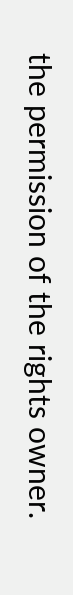the permission of the rights owner.